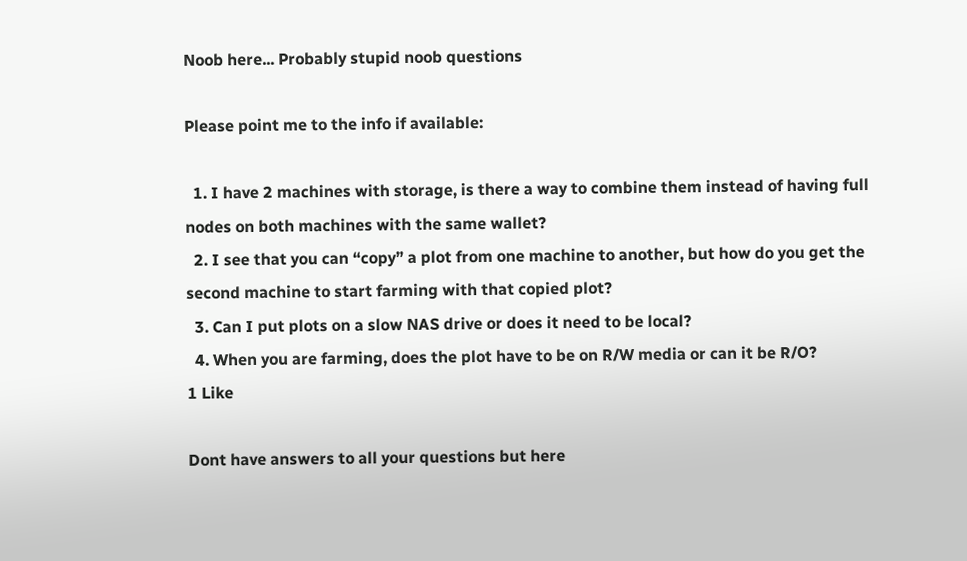Noob here... Probably stupid noob questions

Please point me to the info if available:

  1. I have 2 machines with storage, is there a way to combine them instead of having full nodes on both machines with the same wallet?
  2. I see that you can “copy” a plot from one machine to another, but how do you get the second machine to start farming with that copied plot?
  3. Can I put plots on a slow NAS drive or does it need to be local?
  4. When you are farming, does the plot have to be on R/W media or can it be R/O?
1 Like

Dont have answers to all your questions but here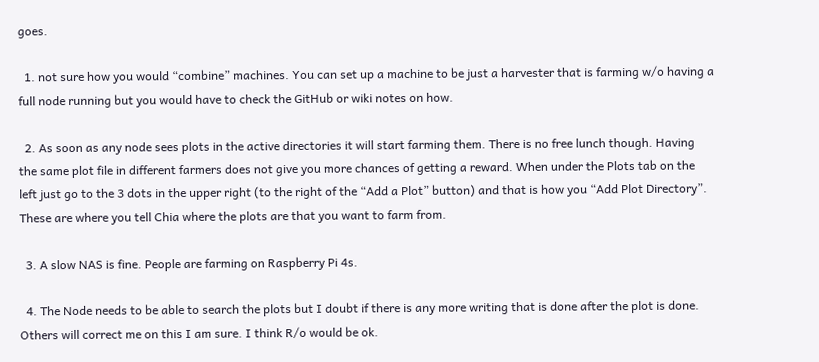goes.

  1. not sure how you would “combine” machines. You can set up a machine to be just a harvester that is farming w/o having a full node running but you would have to check the GitHub or wiki notes on how.

  2. As soon as any node sees plots in the active directories it will start farming them. There is no free lunch though. Having the same plot file in different farmers does not give you more chances of getting a reward. When under the Plots tab on the left just go to the 3 dots in the upper right (to the right of the “Add a Plot” button) and that is how you “Add Plot Directory”. These are where you tell Chia where the plots are that you want to farm from.

  3. A slow NAS is fine. People are farming on Raspberry Pi 4s.

  4. The Node needs to be able to search the plots but I doubt if there is any more writing that is done after the plot is done. Others will correct me on this I am sure. I think R/o would be ok.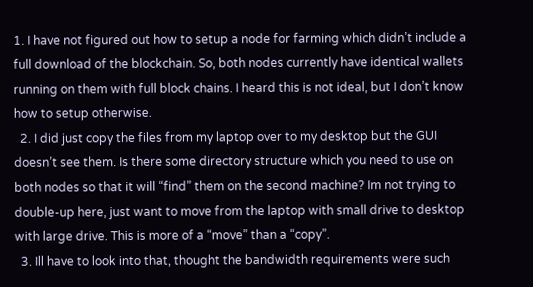1. I have not figured out how to setup a node for farming which didn’t include a full download of the blockchain. So, both nodes currently have identical wallets running on them with full block chains. I heard this is not ideal, but I don’t know how to setup otherwise.
  2. I did just copy the files from my laptop over to my desktop but the GUI doesn’t see them. Is there some directory structure which you need to use on both nodes so that it will “find” them on the second machine? Im not trying to double-up here, just want to move from the laptop with small drive to desktop with large drive. This is more of a “move” than a “copy”.
  3. Ill have to look into that, thought the bandwidth requirements were such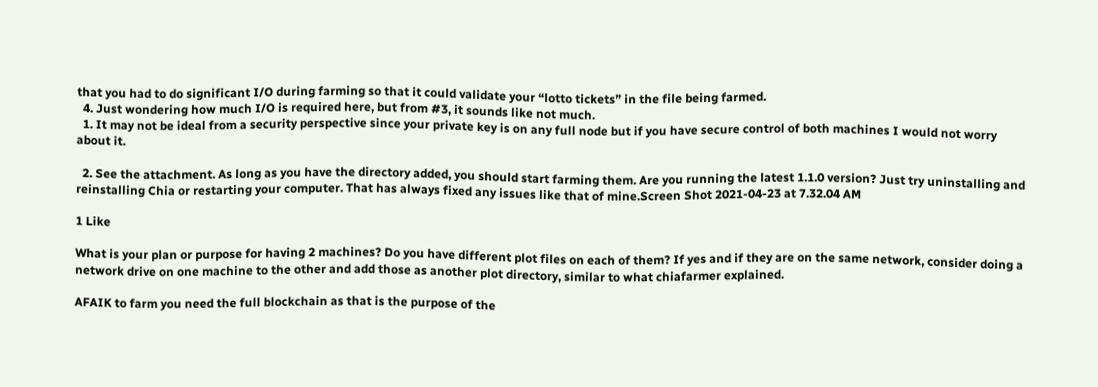that you had to do significant I/O during farming so that it could validate your “lotto tickets” in the file being farmed.
  4. Just wondering how much I/O is required here, but from #3, it sounds like not much.
  1. It may not be ideal from a security perspective since your private key is on any full node but if you have secure control of both machines I would not worry about it.

  2. See the attachment. As long as you have the directory added, you should start farming them. Are you running the latest 1.1.0 version? Just try uninstalling and reinstalling Chia or restarting your computer. That has always fixed any issues like that of mine.Screen Shot 2021-04-23 at 7.32.04 AM

1 Like

What is your plan or purpose for having 2 machines? Do you have different plot files on each of them? If yes and if they are on the same network, consider doing a network drive on one machine to the other and add those as another plot directory, similar to what chiafarmer explained.

AFAIK to farm you need the full blockchain as that is the purpose of the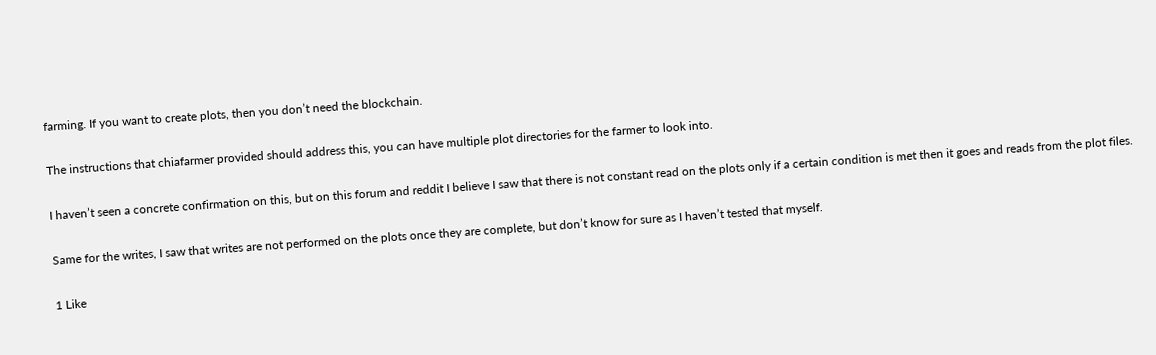farming. If you want to create plots, then you don’t need the blockchain.

The instructions that chiafarmer provided should address this, you can have multiple plot directories for the farmer to look into.

I haven’t seen a concrete confirmation on this, but on this forum and reddit I believe I saw that there is not constant read on the plots only if a certain condition is met then it goes and reads from the plot files.

Same for the writes, I saw that writes are not performed on the plots once they are complete, but don’t know for sure as I haven’t tested that myself.

1 Like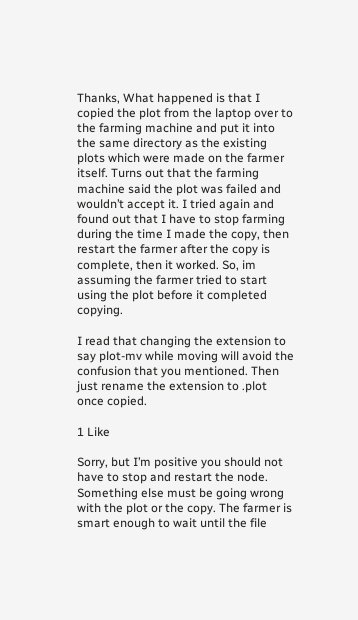Thanks, What happened is that I copied the plot from the laptop over to the farming machine and put it into the same directory as the existing plots which were made on the farmer itself. Turns out that the farming machine said the plot was failed and wouldn’t accept it. I tried again and found out that I have to stop farming during the time I made the copy, then restart the farmer after the copy is complete, then it worked. So, im assuming the farmer tried to start using the plot before it completed copying.

I read that changing the extension to say plot-mv while moving will avoid the confusion that you mentioned. Then just rename the extension to .plot once copied.

1 Like

Sorry, but I’m positive you should not have to stop and restart the node. Something else must be going wrong with the plot or the copy. The farmer is smart enough to wait until the file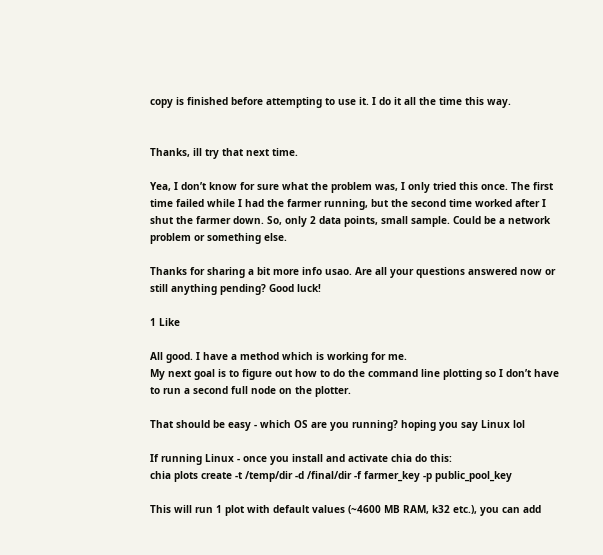copy is finished before attempting to use it. I do it all the time this way.


Thanks, ill try that next time.

Yea, I don’t know for sure what the problem was, I only tried this once. The first time failed while I had the farmer running, but the second time worked after I shut the farmer down. So, only 2 data points, small sample. Could be a network problem or something else.

Thanks for sharing a bit more info usao. Are all your questions answered now or still anything pending? Good luck!

1 Like

All good. I have a method which is working for me.
My next goal is to figure out how to do the command line plotting so I don’t have to run a second full node on the plotter.

That should be easy - which OS are you running? hoping you say Linux lol

If running Linux - once you install and activate chia do this:
chia plots create -t /temp/dir -d /final/dir -f farmer_key -p public_pool_key

This will run 1 plot with default values (~4600 MB RAM, k32 etc.), you can add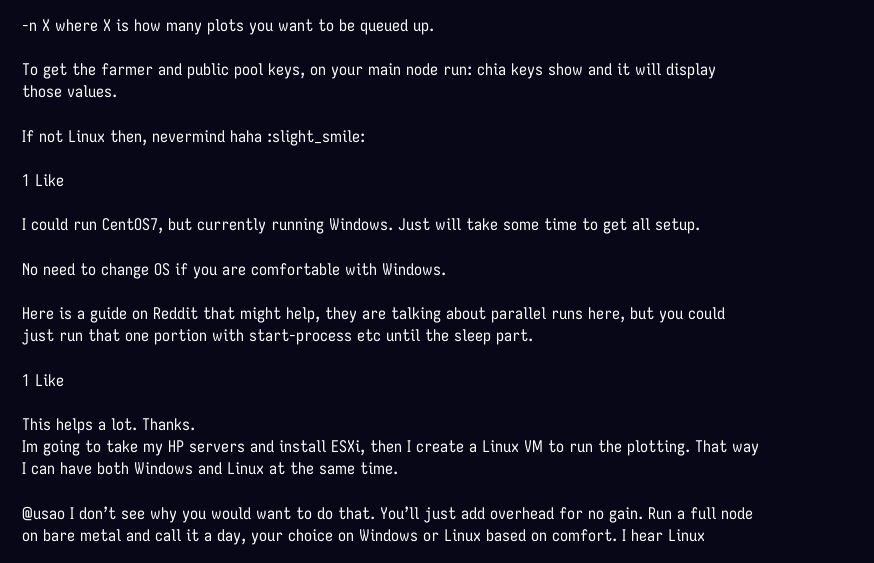-n X where X is how many plots you want to be queued up.

To get the farmer and public pool keys, on your main node run: chia keys show and it will display those values.

If not Linux then, nevermind haha :slight_smile:

1 Like

I could run CentOS7, but currently running Windows. Just will take some time to get all setup.

No need to change OS if you are comfortable with Windows.

Here is a guide on Reddit that might help, they are talking about parallel runs here, but you could just run that one portion with start-process etc until the sleep part.

1 Like

This helps a lot. Thanks.
Im going to take my HP servers and install ESXi, then I create a Linux VM to run the plotting. That way I can have both Windows and Linux at the same time.

@usao I don’t see why you would want to do that. You’ll just add overhead for no gain. Run a full node on bare metal and call it a day, your choice on Windows or Linux based on comfort. I hear Linux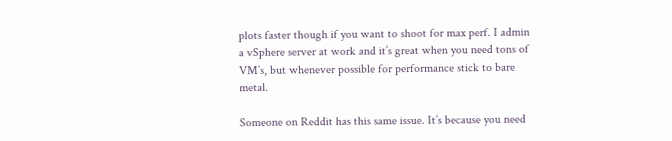plots faster though if you want to shoot for max perf. I admin a vSphere server at work and it’s great when you need tons of VM’s, but whenever possible for performance stick to bare metal.

Someone on Reddit has this same issue. It’s because you need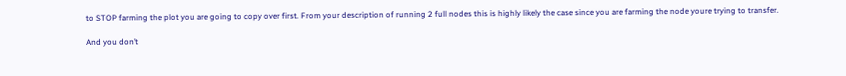to STOP farming the plot you are going to copy over first. From your description of running 2 full nodes this is highly likely the case since you are farming the node youre trying to transfer.

And you don’t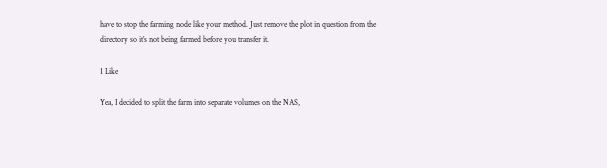have to stop the farming node like your method. Just remove the plot in question from the directory so it’s not being farmed before you transfer it.

1 Like

Yea, I decided to split the farm into separate volumes on the NAS,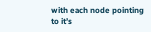with each node pointing to it’s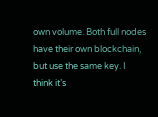own volume. Both full nodes have their own blockchain, but use the same key. I think it’s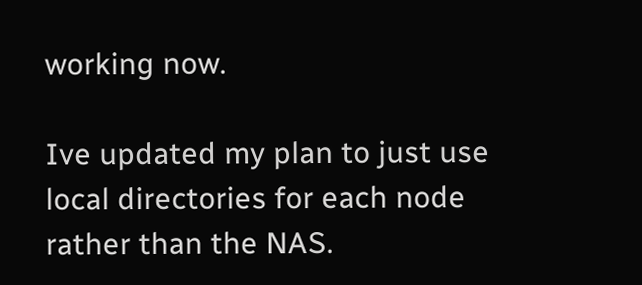working now.

Ive updated my plan to just use local directories for each node rather than the NAS.